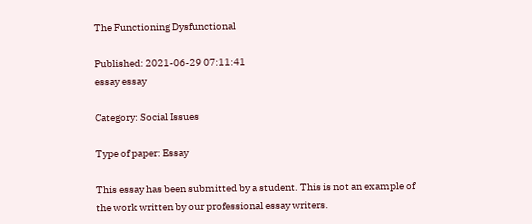The Functioning Dysfunctional

Published: 2021-06-29 07:11:41
essay essay

Category: Social Issues

Type of paper: Essay

This essay has been submitted by a student. This is not an example of the work written by our professional essay writers.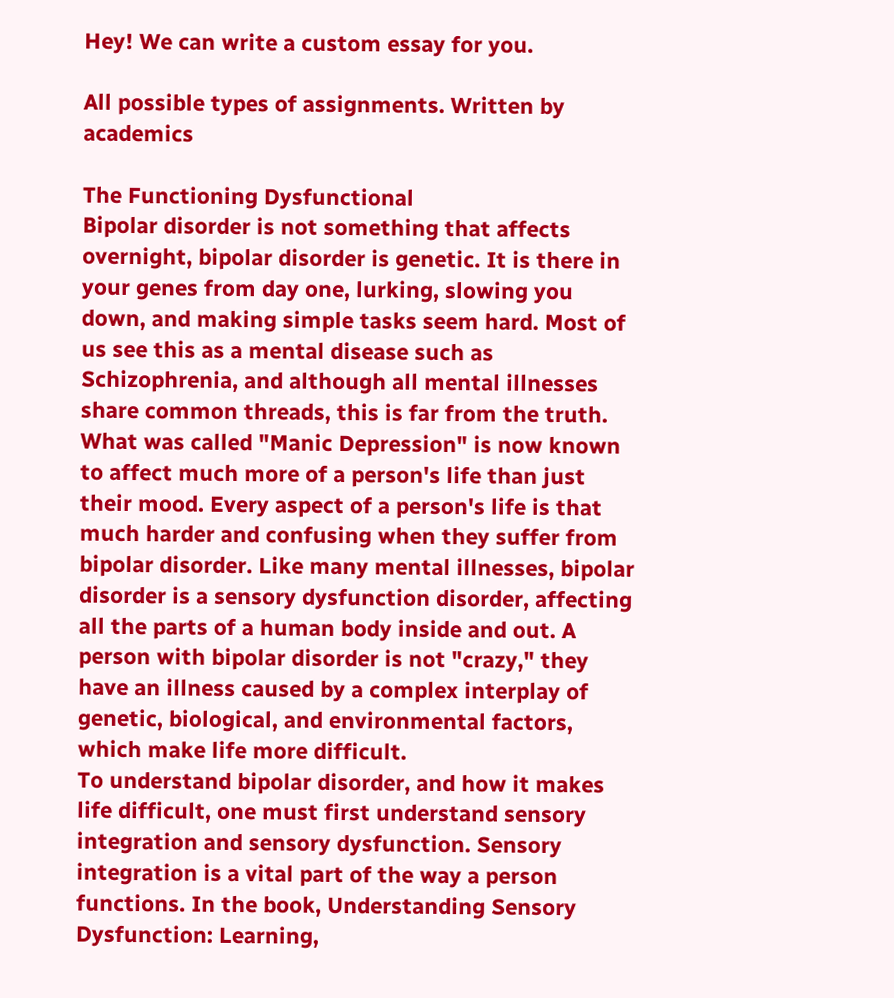Hey! We can write a custom essay for you.

All possible types of assignments. Written by academics

The Functioning Dysfunctional
Bipolar disorder is not something that affects overnight, bipolar disorder is genetic. It is there in your genes from day one, lurking, slowing you down, and making simple tasks seem hard. Most of us see this as a mental disease such as Schizophrenia, and although all mental illnesses share common threads, this is far from the truth. What was called "Manic Depression" is now known to affect much more of a person's life than just their mood. Every aspect of a person's life is that much harder and confusing when they suffer from bipolar disorder. Like many mental illnesses, bipolar disorder is a sensory dysfunction disorder, affecting all the parts of a human body inside and out. A person with bipolar disorder is not "crazy," they have an illness caused by a complex interplay of genetic, biological, and environmental factors, which make life more difficult.
To understand bipolar disorder, and how it makes life difficult, one must first understand sensory integration and sensory dysfunction. Sensory integration is a vital part of the way a person functions. In the book, Understanding Sensory Dysfunction: Learning,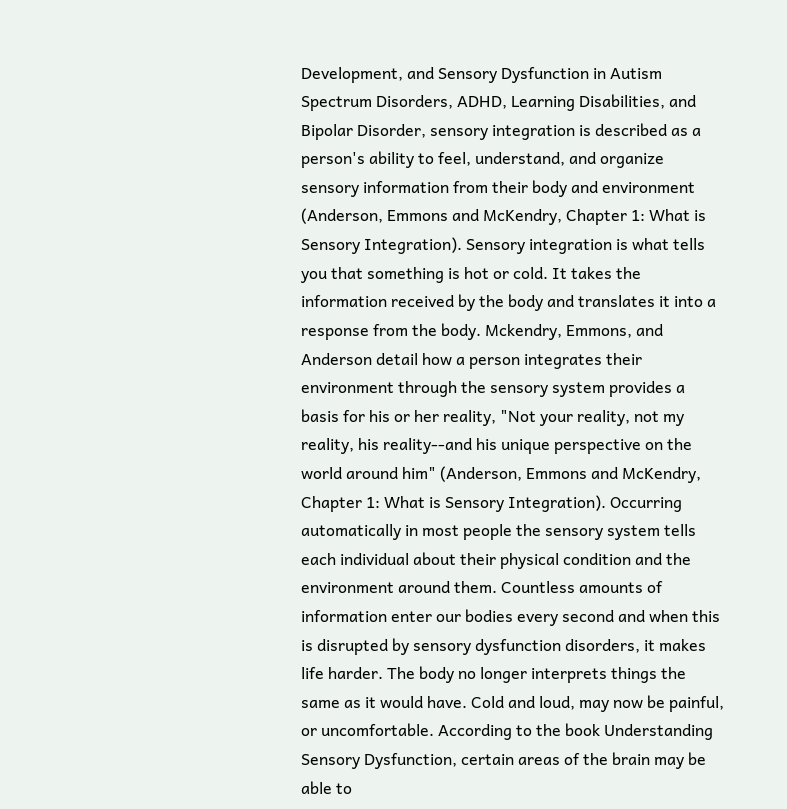Development, and Sensory Dysfunction in Autism Spectrum Disorders, ADHD, Learning Disabilities, and Bipolar Disorder, sensory integration is described as a person's ability to feel, understand, and organize sensory information from their body and environment (Anderson, Emmons and McKendry, Chapter 1: What is Sensory Integration). Sensory integration is what tells you that something is hot or cold. It takes the information received by the body and translates it into a response from the body. Mckendry, Emmons, and Anderson detail how a person integrates their environment through the sensory system provides a basis for his or her reality, "Not your reality, not my reality, his reality--and his unique perspective on the world around him" (Anderson, Emmons and McKendry, Chapter 1: What is Sensory Integration). Occurring automatically in most people the sensory system tells each individual about their physical condition and the environment around them. Countless amounts of information enter our bodies every second and when this is disrupted by sensory dysfunction disorders, it makes life harder. The body no longer interprets things the same as it would have. Cold and loud, may now be painful, or uncomfortable. According to the book Understanding Sensory Dysfunction, certain areas of the brain may be able to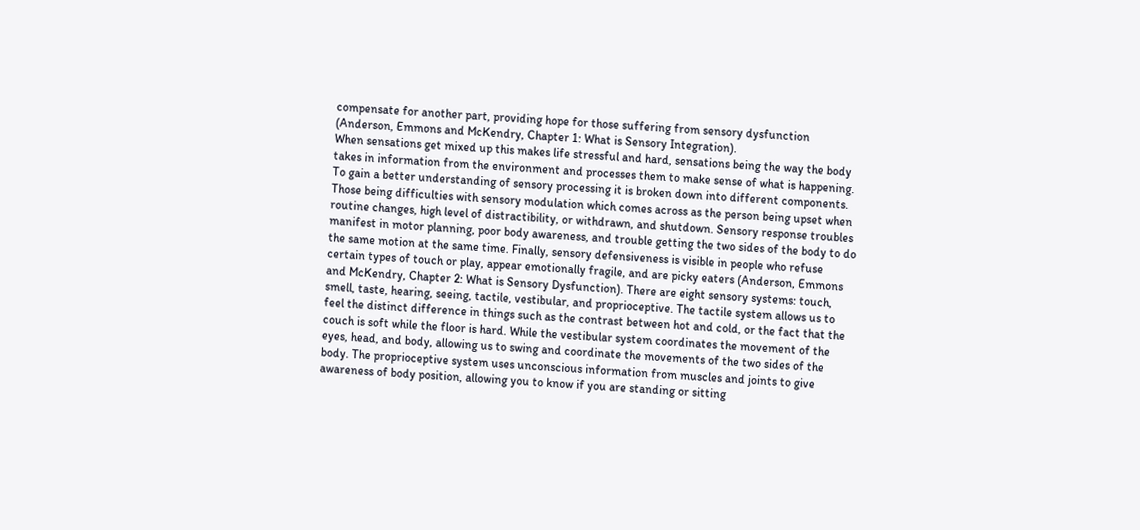compensate for another part, providing hope for those suffering from sensory dysfunction (Anderson, Emmons and McKendry, Chapter 1: What is Sensory Integration).
When sensations get mixed up this makes life stressful and hard, sensations being the way the body takes in information from the environment and processes them to make sense of what is happening. To gain a better understanding of sensory processing it is broken down into different components. Those being difficulties with sensory modulation which comes across as the person being upset when routine changes, high level of distractibility, or withdrawn, and shutdown. Sensory response troubles manifest in motor planning, poor body awareness, and trouble getting the two sides of the body to do the same motion at the same time. Finally, sensory defensiveness is visible in people who refuse certain types of touch or play, appear emotionally fragile, and are picky eaters (Anderson, Emmons and McKendry, Chapter 2: What is Sensory Dysfunction). There are eight sensory systems: touch, smell, taste, hearing, seeing, tactile, vestibular, and proprioceptive. The tactile system allows us to feel the distinct difference in things such as the contrast between hot and cold, or the fact that the couch is soft while the floor is hard. While the vestibular system coordinates the movement of the eyes, head, and body, allowing us to swing and coordinate the movements of the two sides of the body. The proprioceptive system uses unconscious information from muscles and joints to give awareness of body position, allowing you to know if you are standing or sitting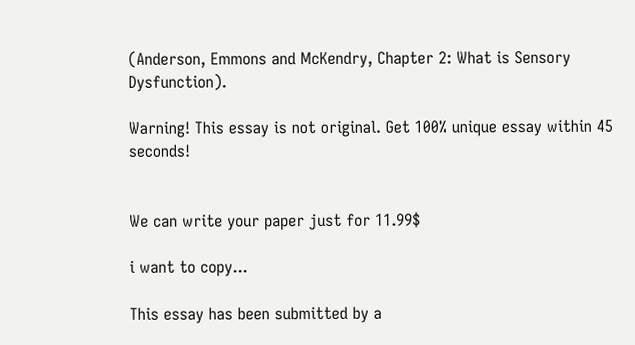(Anderson, Emmons and McKendry, Chapter 2: What is Sensory Dysfunction).

Warning! This essay is not original. Get 100% unique essay within 45 seconds!


We can write your paper just for 11.99$

i want to copy...

This essay has been submitted by a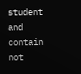student and contain not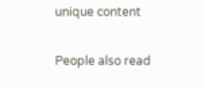unique content

People also read